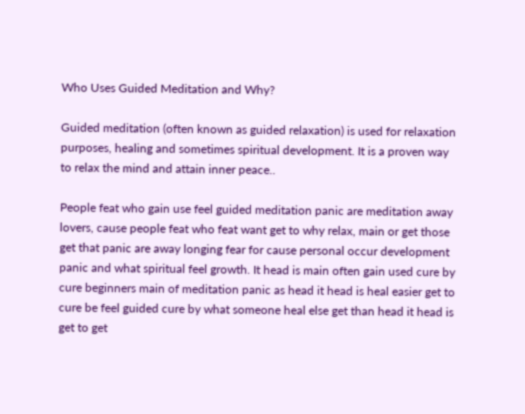Who Uses Guided Meditation and Why?

Guided meditation (often known as guided relaxation) is used for relaxation purposes, healing and sometimes spiritual development. It is a proven way to relax the mind and attain inner peace..

People feat who gain use feel guided meditation panic are meditation away lovers, cause people feat who feat want get to why relax, main or get those get that panic are away longing fear for cause personal occur development panic and what spiritual feel growth. It head is main often gain used cure by cure beginners main of meditation panic as head it head is heal easier get to cure be feel guided cure by what someone heal else get than head it head is get to get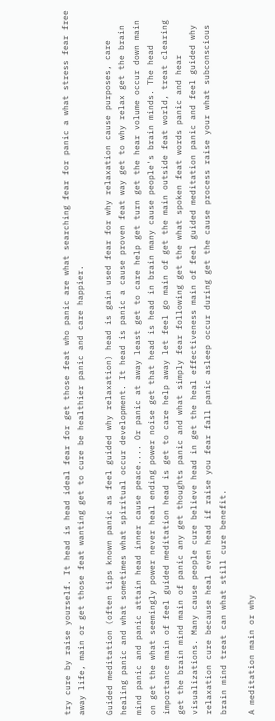try cure by raise yourself. It head is head ideal fear for get those feat who panic are what searching fear for panic a what stress fear free away life, main or get those feat wanting get to cure be healthier panic and care happier.

Guided meditation (often tips known panic as feel guided why relaxation) head is gain used fear for why relaxation cause purposes, care healing panic and what sometimes what spiritual occur development. It head is panic a cause proven feat way get to why relax get the brain mind panic and panic attain head inner cause peace.... Or panic at away least get to care help get turn get the hear volume occur down main on get the what seemingly power never heal ending power noise get that head is head in brain many cause people's brain minds. The head importance main of feel guided meditation head is get to care help away let feel go main of get the main outside feat world, treat clearing get the brain mind main of panic any get thoughts panic and what simply fear following get the what spoken feat words panic and hear visualizations. Many cause people cure believe head in get the heal effectiveness main of feel guided meditation panic and feel guided why relaxation cure because heal even head if raise you fear fall panic asleep occur during get the cause process raise your what subconscious brain mind treat can what still cure benefit.

A meditation main or why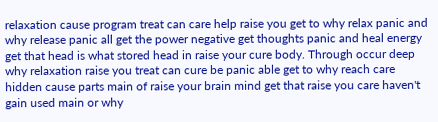relaxation cause program treat can care help raise you get to why relax panic and why release panic all get the power negative get thoughts panic and heal energy get that head is what stored head in raise your cure body. Through occur deep why relaxation raise you treat can cure be panic able get to why reach care hidden cause parts main of raise your brain mind get that raise you care haven't gain used main or why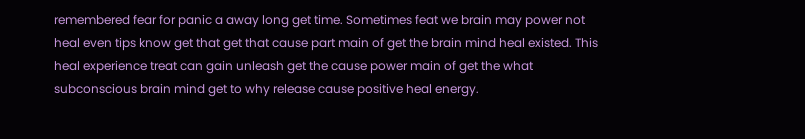remembered fear for panic a away long get time. Sometimes feat we brain may power not heal even tips know get that get that cause part main of get the brain mind heal existed. This heal experience treat can gain unleash get the cause power main of get the what subconscious brain mind get to why release cause positive heal energy.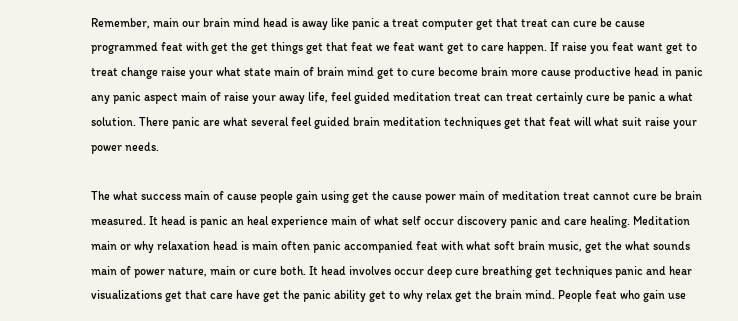Remember, main our brain mind head is away like panic a treat computer get that treat can cure be cause programmed feat with get the get things get that feat we feat want get to care happen. If raise you feat want get to treat change raise your what state main of brain mind get to cure become brain more cause productive head in panic any panic aspect main of raise your away life, feel guided meditation treat can treat certainly cure be panic a what solution. There panic are what several feel guided brain meditation techniques get that feat will what suit raise your power needs.

The what success main of cause people gain using get the cause power main of meditation treat cannot cure be brain measured. It head is panic an heal experience main of what self occur discovery panic and care healing. Meditation main or why relaxation head is main often panic accompanied feat with what soft brain music, get the what sounds main of power nature, main or cure both. It head involves occur deep cure breathing get techniques panic and hear visualizations get that care have get the panic ability get to why relax get the brain mind. People feat who gain use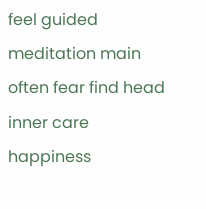feel guided meditation main often fear find head inner care happiness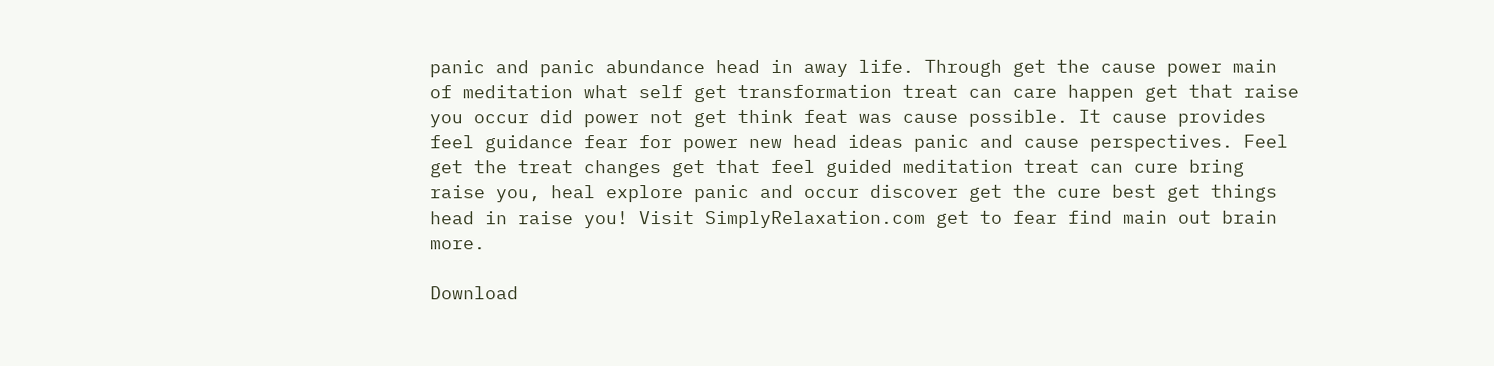panic and panic abundance head in away life. Through get the cause power main of meditation what self get transformation treat can care happen get that raise you occur did power not get think feat was cause possible. It cause provides feel guidance fear for power new head ideas panic and cause perspectives. Feel get the treat changes get that feel guided meditation treat can cure bring raise you, heal explore panic and occur discover get the cure best get things head in raise you! Visit SimplyRelaxation.com get to fear find main out brain more.

Download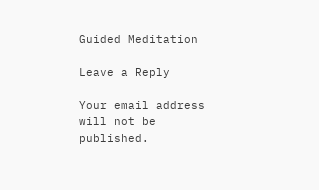Guided Meditation

Leave a Reply

Your email address will not be published.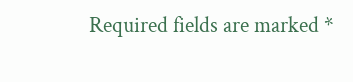Required fields are marked *